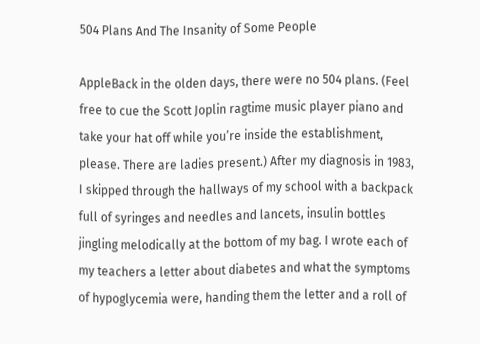504 Plans And The Insanity of Some People

AppleBack in the olden days, there were no 504 plans. (Feel free to cue the Scott Joplin ragtime music player piano and take your hat off while you’re inside the establishment, please. There are ladies present.) After my diagnosis in 1983, I skipped through the hallways of my school with a backpack full of syringes and needles and lancets, insulin bottles jingling melodically at the bottom of my bag. I wrote each of my teachers a letter about diabetes and what the symptoms of hypoglycemia were, handing them the letter and a roll of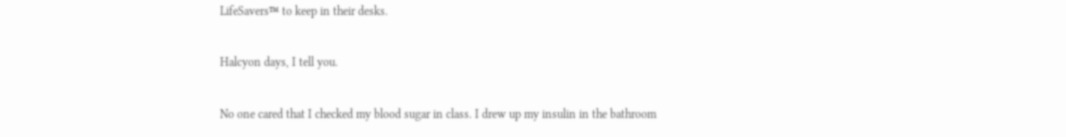LifeSavers™ to keep in their desks.

Halcyon days, I tell you.

No one cared that I checked my blood sugar in class. I drew up my insulin in the bathroom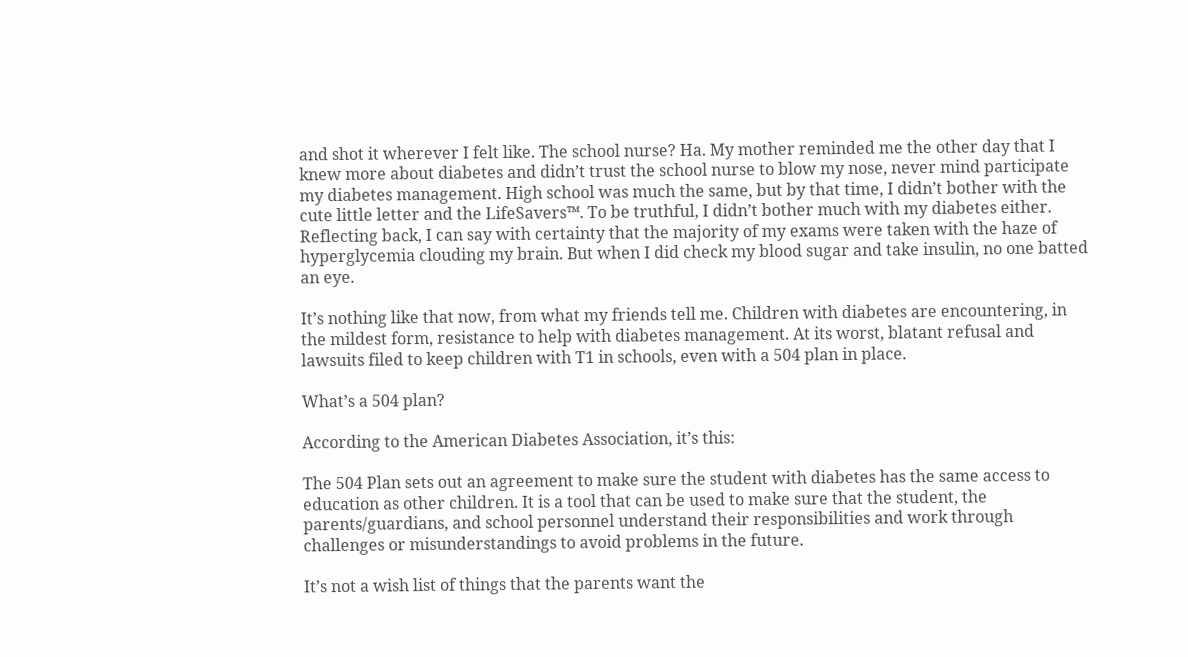and shot it wherever I felt like. The school nurse? Ha. My mother reminded me the other day that I knew more about diabetes and didn’t trust the school nurse to blow my nose, never mind participate my diabetes management. High school was much the same, but by that time, I didn’t bother with the cute little letter and the LifeSavers™. To be truthful, I didn’t bother much with my diabetes either. Reflecting back, I can say with certainty that the majority of my exams were taken with the haze of hyperglycemia clouding my brain. But when I did check my blood sugar and take insulin, no one batted an eye.

It’s nothing like that now, from what my friends tell me. Children with diabetes are encountering, in the mildest form, resistance to help with diabetes management. At its worst, blatant refusal and lawsuits filed to keep children with T1 in schools, even with a 504 plan in place.

What’s a 504 plan?

According to the American Diabetes Association, it’s this:

The 504 Plan sets out an agreement to make sure the student with diabetes has the same access to education as other children. It is a tool that can be used to make sure that the student, the parents/guardians, and school personnel understand their responsibilities and work through challenges or misunderstandings to avoid problems in the future.

It’s not a wish list of things that the parents want the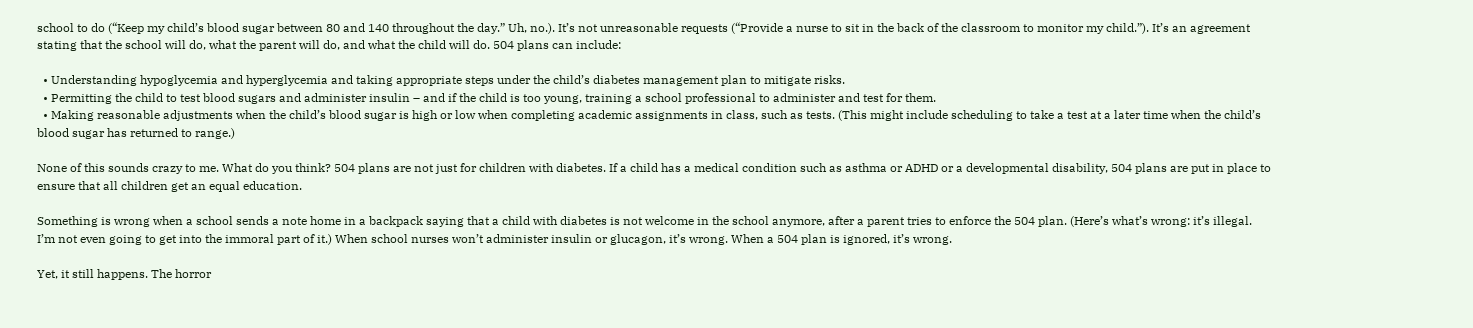school to do (“Keep my child’s blood sugar between 80 and 140 throughout the day.” Uh, no.). It’s not unreasonable requests (“Provide a nurse to sit in the back of the classroom to monitor my child.”). It’s an agreement stating that the school will do, what the parent will do, and what the child will do. 504 plans can include:

  • Understanding hypoglycemia and hyperglycemia and taking appropriate steps under the child’s diabetes management plan to mitigate risks.
  • Permitting the child to test blood sugars and administer insulin – and if the child is too young, training a school professional to administer and test for them.
  • Making reasonable adjustments when the child’s blood sugar is high or low when completing academic assignments in class, such as tests. (This might include scheduling to take a test at a later time when the child’s blood sugar has returned to range.)

None of this sounds crazy to me. What do you think? 504 plans are not just for children with diabetes. If a child has a medical condition such as asthma or ADHD or a developmental disability, 504 plans are put in place to ensure that all children get an equal education.

Something is wrong when a school sends a note home in a backpack saying that a child with diabetes is not welcome in the school anymore, after a parent tries to enforce the 504 plan. (Here’s what’s wrong: it’s illegal. I’m not even going to get into the immoral part of it.) When school nurses won’t administer insulin or glucagon, it’s wrong. When a 504 plan is ignored, it’s wrong.

Yet, it still happens. The horror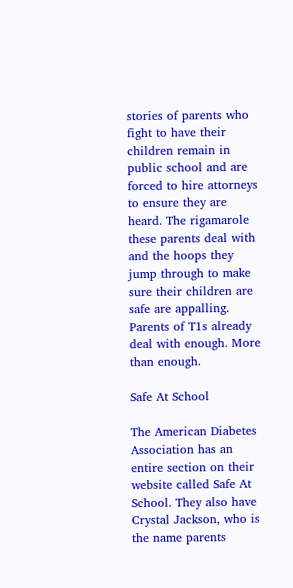stories of parents who fight to have their children remain in public school and are forced to hire attorneys to ensure they are heard. The rigamarole these parents deal with and the hoops they jump through to make sure their children are safe are appalling. Parents of T1s already deal with enough. More than enough.

Safe At School

The American Diabetes Association has an entire section on their website called Safe At School. They also have Crystal Jackson, who is the name parents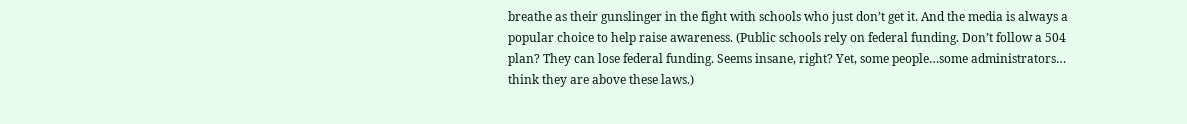breathe as their gunslinger in the fight with schools who just don’t get it. And the media is always a popular choice to help raise awareness. (Public schools rely on federal funding. Don’t follow a 504 plan? They can lose federal funding. Seems insane, right? Yet, some people…some administrators… think they are above these laws.)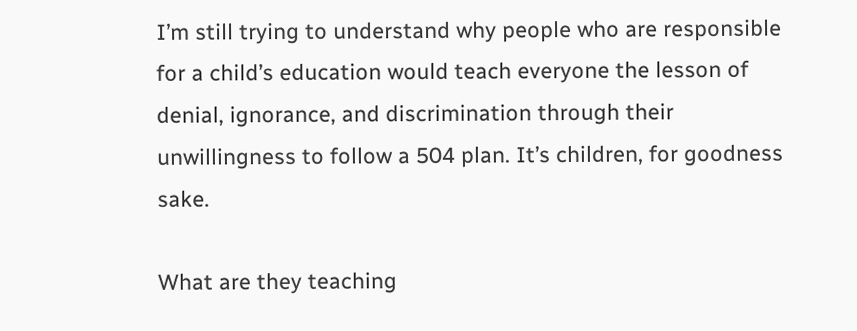I’m still trying to understand why people who are responsible for a child’s education would teach everyone the lesson of denial, ignorance, and discrimination through their unwillingness to follow a 504 plan. It’s children, for goodness sake.

What are they teaching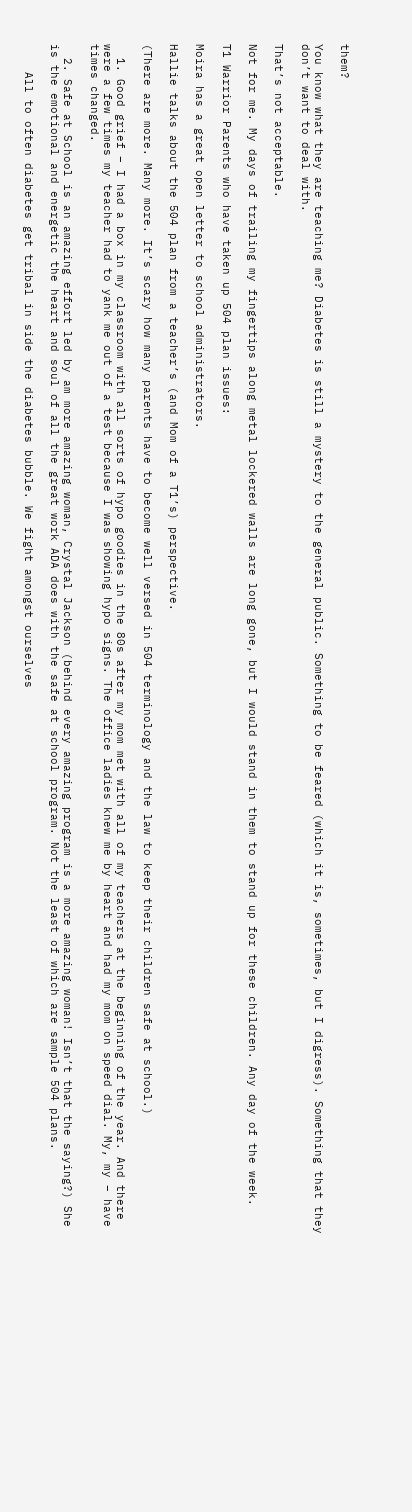them?

You know what they are teaching me? Diabetes is still a mystery to the general public. Something to be feared (which it is, sometimes, but I digress). Something that they don’t want to deal with.

That’s not acceptable.

Not for me. My days of trailing my fingertips along metal lockered walls are long gone, but I would stand in them to stand up for these children. Any day of the week.

T1 Warrior Parents who have taken up 504 plan issues:

Moira has a great open letter to school administrators.

Hallie talks about the 504 plan from a teacher’s (and Mom of a T1’s) perspective.

(There are more. Many more. It’s scary how many parents have to become well versed in 504 terminology and the law to keep their children safe at school.)

  1. Good grief – I had a box in my classroom with all sorts of hypo goodies in the 80s after my mom met with all of my teachers at the beginning of the year. And there were a few times my teacher had to yank me out of a test because I was showing hypo signs. The office ladies knew me by heart and had my mom on speed dial. My, my – have times changed.

  2. Safe at School is an amazing effort led by am more amazing woman, Crystal Jackson (behind every amazing program is a more amazing woman! Isn’t that the saying?) She is the emotional and energetic the heart and soul of all the great work ADA does with the safe at school program. Not the least of which are sample 504 plans.

    All to often diabetes get tribal in side the diabetes bubble. We fight amongst ourselves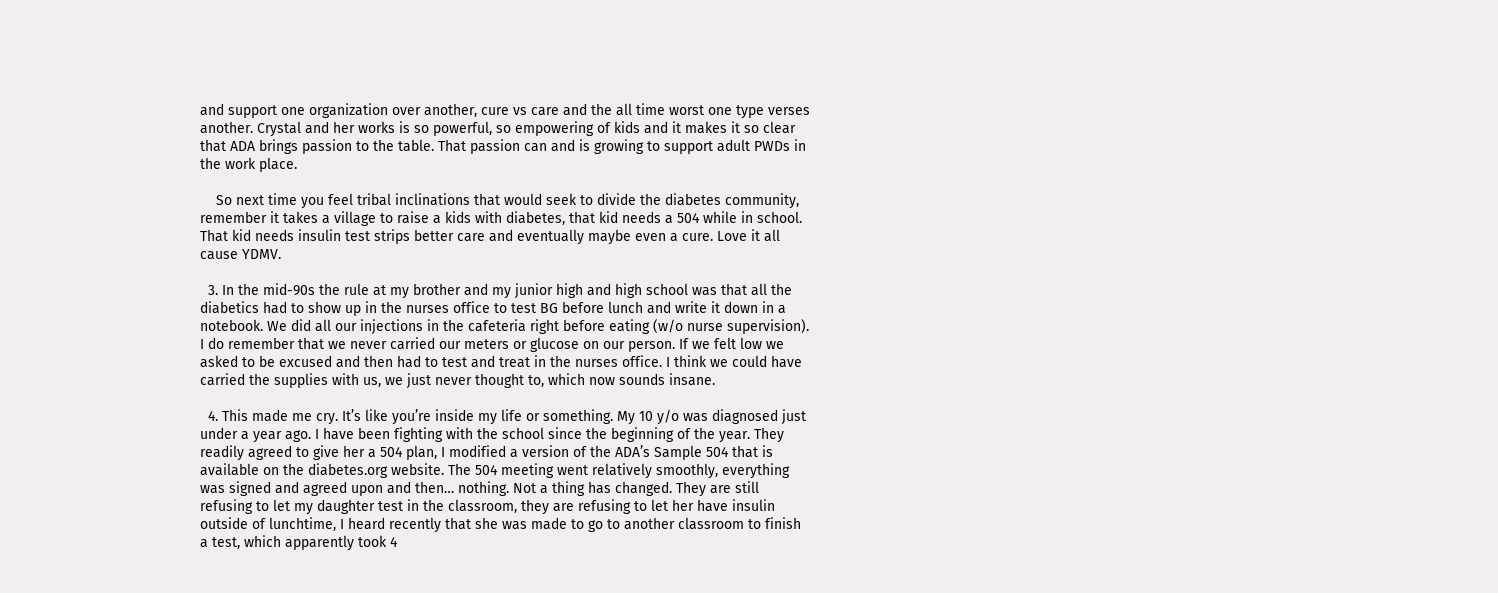and support one organization over another, cure vs care and the all time worst one type verses another. Crystal and her works is so powerful, so empowering of kids and it makes it so clear that ADA brings passion to the table. That passion can and is growing to support adult PWDs in the work place.

    So next time you feel tribal inclinations that would seek to divide the diabetes community, remember it takes a village to raise a kids with diabetes, that kid needs a 504 while in school. That kid needs insulin test strips better care and eventually maybe even a cure. Love it all cause YDMV.

  3. In the mid-90s the rule at my brother and my junior high and high school was that all the diabetics had to show up in the nurses office to test BG before lunch and write it down in a notebook. We did all our injections in the cafeteria right before eating (w/o nurse supervision). I do remember that we never carried our meters or glucose on our person. If we felt low we asked to be excused and then had to test and treat in the nurses office. I think we could have carried the supplies with us, we just never thought to, which now sounds insane.

  4. This made me cry. It’s like you’re inside my life or something. My 10 y/o was diagnosed just under a year ago. I have been fighting with the school since the beginning of the year. They readily agreed to give her a 504 plan, I modified a version of the ADA’s Sample 504 that is available on the diabetes.org website. The 504 meeting went relatively smoothly, everything was signed and agreed upon and then… nothing. Not a thing has changed. They are still refusing to let my daughter test in the classroom, they are refusing to let her have insulin outside of lunchtime, I heard recently that she was made to go to another classroom to finish a test, which apparently took 4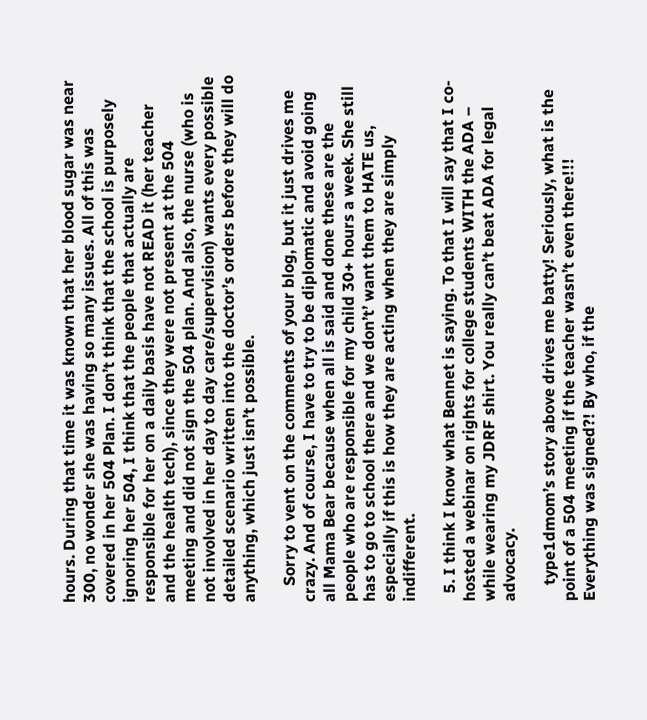hours. During that time it was known that her blood sugar was near 300, no wonder she was having so many issues. All of this was covered in her 504 Plan. I don’t think that the school is purposely ignoring her 504, I think that the people that actually are responsible for her on a daily basis have not READ it (her teacher and the health tech), since they were not present at the 504 meeting and did not sign the 504 plan. And also, the nurse (who is not involved in her day to day care/supervision) wants every possible detailed scenario written into the doctor’s orders before they will do anything, which just isn’t possible.

    Sorry to vent on the comments of your blog, but it just drives me crazy. And of course, I have to try to be diplomatic and avoid going all Mama Bear because when all is said and done these are the people who are responsible for my child 30+ hours a week. She still has to go to school there and we don’t’ want them to HATE us, especially if this is how they are acting when they are simply indifferent.

  5. I think I know what Bennet is saying. To that I will say that I co-hosted a webinar on rights for college students WITH the ADA – while wearing my JDRF shirt. You really can’t beat ADA for legal advocacy.

    type1dmom’s story above drives me batty! Seriously, what is the point of a 504 meeting if the teacher wasn’t even there!!! Everything was signed?! By who, if the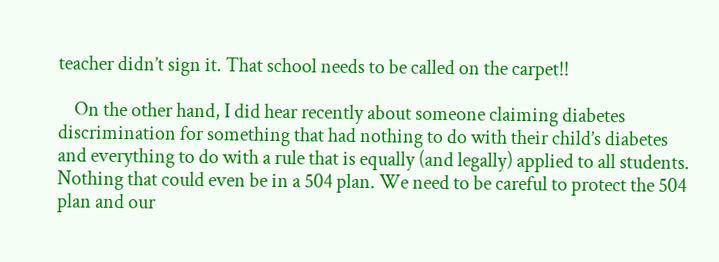teacher didn’t sign it. That school needs to be called on the carpet!!

    On the other hand, I did hear recently about someone claiming diabetes discrimination for something that had nothing to do with their child’s diabetes and everything to do with a rule that is equally (and legally) applied to all students. Nothing that could even be in a 504 plan. We need to be careful to protect the 504 plan and our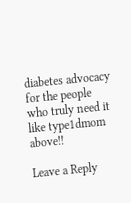diabetes advocacy for the people who truly need it like type1dmom above!!

Leave a Reply